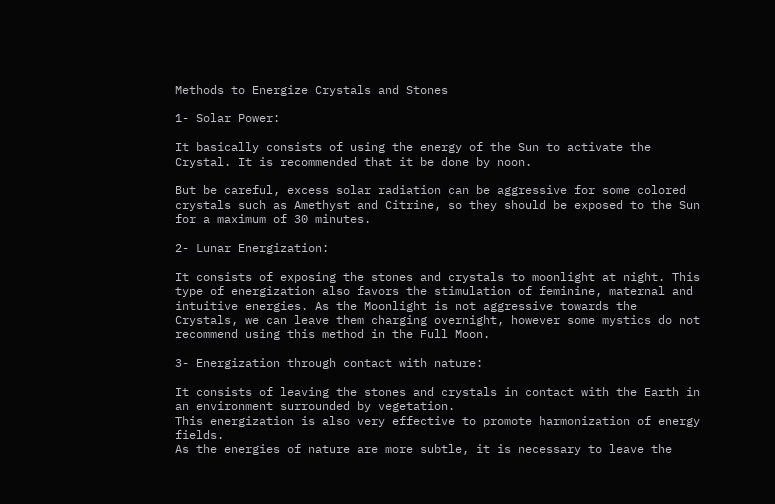Methods to Energize Crystals and Stones

1- Solar Power:

It basically consists of using the energy of the Sun to activate the Crystal. It is recommended that it be done by noon.

But be careful, excess solar radiation can be aggressive for some colored crystals such as Amethyst and Citrine, so they should be exposed to the Sun for a maximum of 30 minutes.

2- Lunar Energization:

It consists of exposing the stones and crystals to moonlight at night. This type of energization also favors the stimulation of feminine, maternal and intuitive energies. As the Moonlight is not aggressive towards the Crystals, we can leave them charging overnight, however some mystics do not recommend using this method in the Full Moon.

3- Energization through contact with nature:

It consists of leaving the stones and crystals in contact with the Earth in an environment surrounded by vegetation.
This energization is also very effective to promote harmonization of energy fields.
As the energies of nature are more subtle, it is necessary to leave the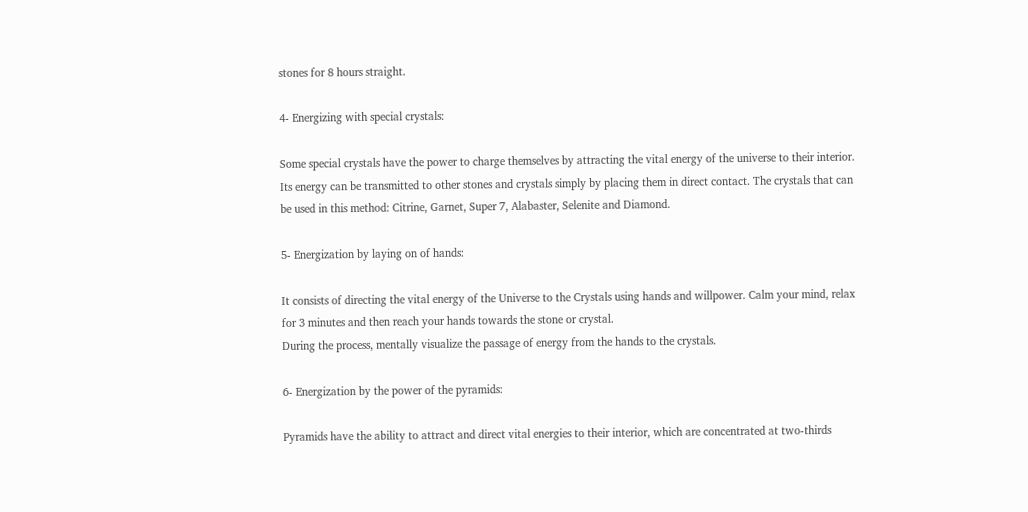stones for 8 hours straight.

4- Energizing with special crystals:

Some special crystals have the power to charge themselves by attracting the vital energy of the universe to their interior. Its energy can be transmitted to other stones and crystals simply by placing them in direct contact. The crystals that can be used in this method: Citrine, Garnet, Super 7, Alabaster, Selenite and Diamond.

5- Energization by laying on of hands:

It consists of directing the vital energy of the Universe to the Crystals using hands and willpower. Calm your mind, relax for 3 minutes and then reach your hands towards the stone or crystal.
During the process, mentally visualize the passage of energy from the hands to the crystals.

6- Energization by the power of the pyramids:

Pyramids have the ability to attract and direct vital energies to their interior, which are concentrated at two-thirds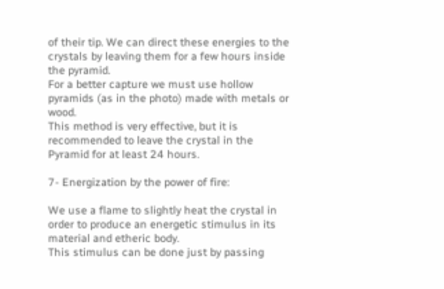of their tip. We can direct these energies to the crystals by leaving them for a few hours inside the pyramid.
For a better capture we must use hollow pyramids (as in the photo) made with metals or wood.
This method is very effective, but it is recommended to leave the crystal in the Pyramid for at least 24 hours.

7- Energization by the power of fire:

We use a flame to slightly heat the crystal in order to produce an energetic stimulus in its material and etheric body.
This stimulus can be done just by passing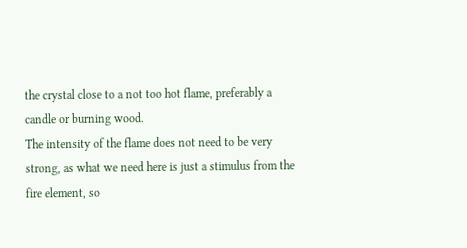the crystal close to a not too hot flame, preferably a candle or burning wood.
The intensity of the flame does not need to be very strong, as what we need here is just a stimulus from the fire element, so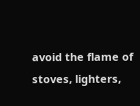avoid the flame of stoves, lighters,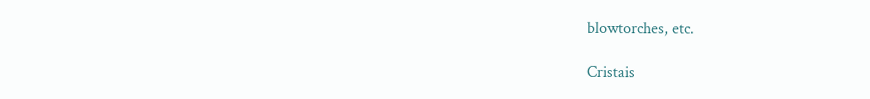blowtorches, etc.

Cristais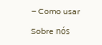– Como usar

Sobre nós